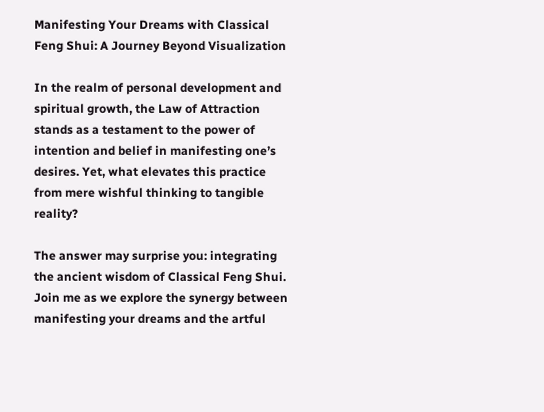Manifesting Your Dreams with Classical Feng Shui: A Journey Beyond Visualization

In the realm of personal development and spiritual growth, the Law of Attraction stands as a testament to the power of intention and belief in manifesting one’s desires. Yet, what elevates this practice from mere wishful thinking to tangible reality?

The answer may surprise you: integrating the ancient wisdom of Classical Feng Shui. Join me as we explore the synergy between manifesting your dreams and the artful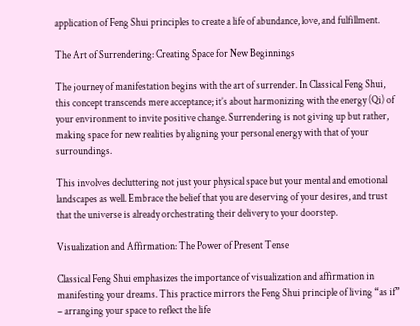application of Feng Shui principles to create a life of abundance, love, and fulfillment.

The Art of Surrendering: Creating Space for New Beginnings

The journey of manifestation begins with the art of surrender. In Classical Feng Shui, this concept transcends mere acceptance; it’s about harmonizing with the energy (Qi) of your environment to invite positive change. Surrendering is not giving up but rather, making space for new realities by aligning your personal energy with that of your surroundings.

This involves decluttering not just your physical space but your mental and emotional landscapes as well. Embrace the belief that you are deserving of your desires, and trust that the universe is already orchestrating their delivery to your doorstep.

Visualization and Affirmation: The Power of Present Tense

Classical Feng Shui emphasizes the importance of visualization and affirmation in manifesting your dreams. This practice mirrors the Feng Shui principle of living “as if” – arranging your space to reflect the life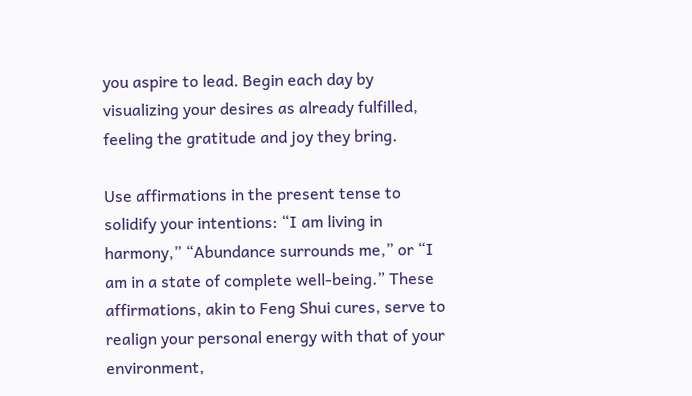you aspire to lead. Begin each day by visualizing your desires as already fulfilled, feeling the gratitude and joy they bring.

Use affirmations in the present tense to solidify your intentions: “I am living in harmony,” “Abundance surrounds me,” or “I am in a state of complete well-being.” These affirmations, akin to Feng Shui cures, serve to realign your personal energy with that of your environment,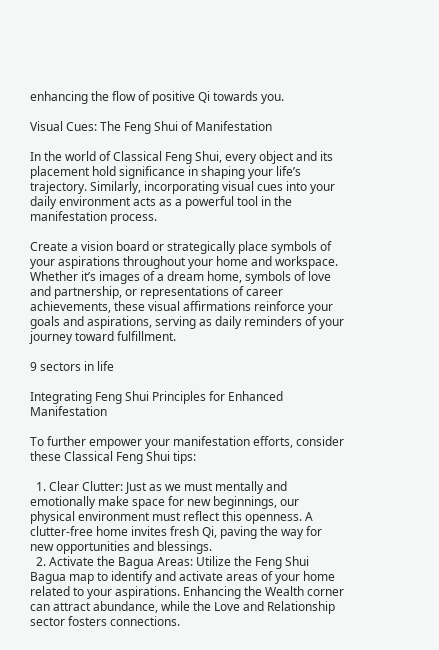enhancing the flow of positive Qi towards you.

Visual Cues: The Feng Shui of Manifestation

In the world of Classical Feng Shui, every object and its placement hold significance in shaping your life’s trajectory. Similarly, incorporating visual cues into your daily environment acts as a powerful tool in the manifestation process.

Create a vision board or strategically place symbols of your aspirations throughout your home and workspace. Whether it’s images of a dream home, symbols of love and partnership, or representations of career achievements, these visual affirmations reinforce your goals and aspirations, serving as daily reminders of your journey toward fulfillment.

9 sectors in life

Integrating Feng Shui Principles for Enhanced Manifestation

To further empower your manifestation efforts, consider these Classical Feng Shui tips:

  1. Clear Clutter: Just as we must mentally and emotionally make space for new beginnings, our physical environment must reflect this openness. A clutter-free home invites fresh Qi, paving the way for new opportunities and blessings.
  2. Activate the Bagua Areas: Utilize the Feng Shui Bagua map to identify and activate areas of your home related to your aspirations. Enhancing the Wealth corner can attract abundance, while the Love and Relationship sector fosters connections.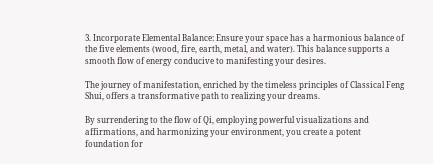3. Incorporate Elemental Balance: Ensure your space has a harmonious balance of the five elements (wood, fire, earth, metal, and water). This balance supports a smooth flow of energy conducive to manifesting your desires.

The journey of manifestation, enriched by the timeless principles of Classical Feng Shui, offers a transformative path to realizing your dreams.

By surrendering to the flow of Qi, employing powerful visualizations and affirmations, and harmonizing your environment, you create a potent foundation for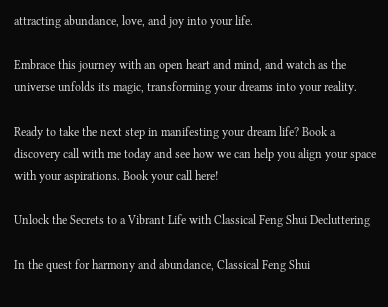attracting abundance, love, and joy into your life.

Embrace this journey with an open heart and mind, and watch as the universe unfolds its magic, transforming your dreams into your reality.

Ready to take the next step in manifesting your dream life? Book a discovery call with me today and see how we can help you align your space with your aspirations. Book your call here!

Unlock the Secrets to a Vibrant Life with Classical Feng Shui Decluttering

In the quest for harmony and abundance, Classical Feng Shui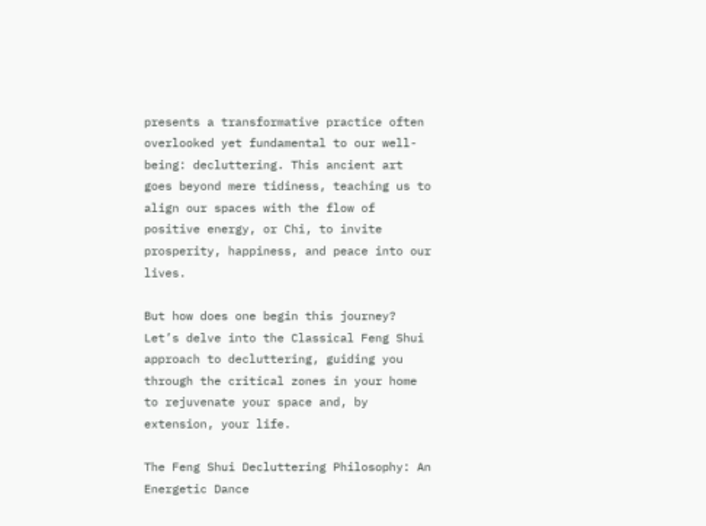presents a transformative practice often overlooked yet fundamental to our well-being: decluttering. This ancient art goes beyond mere tidiness, teaching us to align our spaces with the flow of positive energy, or Chi, to invite prosperity, happiness, and peace into our lives.

But how does one begin this journey? Let’s delve into the Classical Feng Shui approach to decluttering, guiding you through the critical zones in your home to rejuvenate your space and, by extension, your life.

The Feng Shui Decluttering Philosophy: An Energetic Dance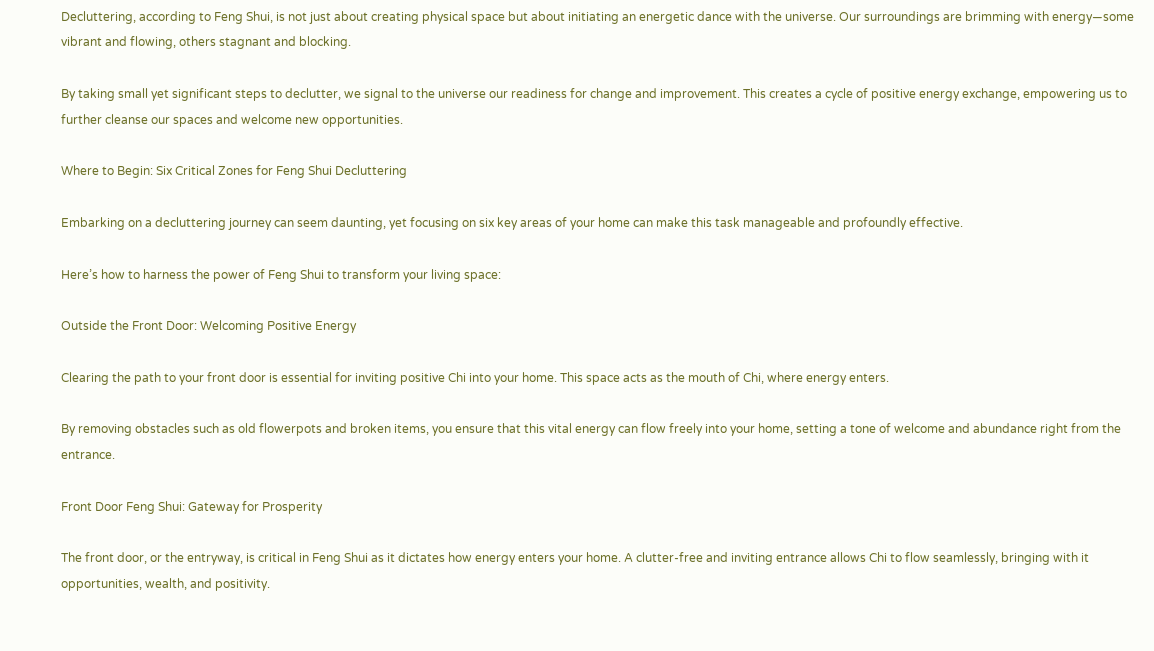Decluttering, according to Feng Shui, is not just about creating physical space but about initiating an energetic dance with the universe. Our surroundings are brimming with energy—some vibrant and flowing, others stagnant and blocking.

By taking small yet significant steps to declutter, we signal to the universe our readiness for change and improvement. This creates a cycle of positive energy exchange, empowering us to further cleanse our spaces and welcome new opportunities.

Where to Begin: Six Critical Zones for Feng Shui Decluttering

Embarking on a decluttering journey can seem daunting, yet focusing on six key areas of your home can make this task manageable and profoundly effective.

Here’s how to harness the power of Feng Shui to transform your living space:

Outside the Front Door: Welcoming Positive Energy

Clearing the path to your front door is essential for inviting positive Chi into your home. This space acts as the mouth of Chi, where energy enters.

By removing obstacles such as old flowerpots and broken items, you ensure that this vital energy can flow freely into your home, setting a tone of welcome and abundance right from the entrance.

Front Door Feng Shui: Gateway for Prosperity

The front door, or the entryway, is critical in Feng Shui as it dictates how energy enters your home. A clutter-free and inviting entrance allows Chi to flow seamlessly, bringing with it opportunities, wealth, and positivity.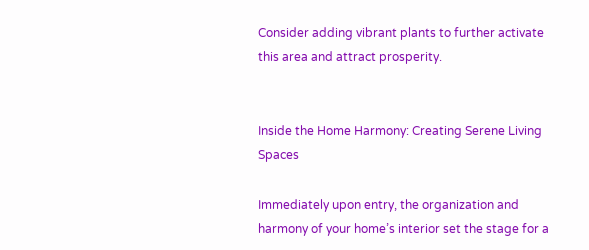Consider adding vibrant plants to further activate this area and attract prosperity.


Inside the Home Harmony: Creating Serene Living Spaces

Immediately upon entry, the organization and harmony of your home’s interior set the stage for a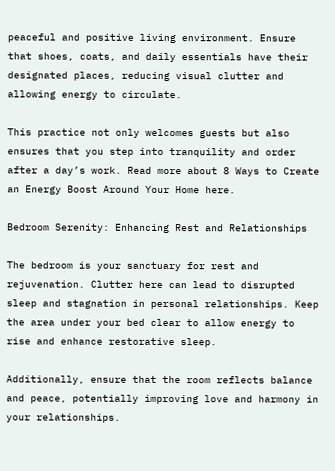peaceful and positive living environment. Ensure that shoes, coats, and daily essentials have their designated places, reducing visual clutter and allowing energy to circulate.

This practice not only welcomes guests but also ensures that you step into tranquility and order after a day’s work. Read more about 8 Ways to Create an Energy Boost Around Your Home here.

Bedroom Serenity: Enhancing Rest and Relationships

The bedroom is your sanctuary for rest and rejuvenation. Clutter here can lead to disrupted sleep and stagnation in personal relationships. Keep the area under your bed clear to allow energy to rise and enhance restorative sleep.

Additionally, ensure that the room reflects balance and peace, potentially improving love and harmony in your relationships.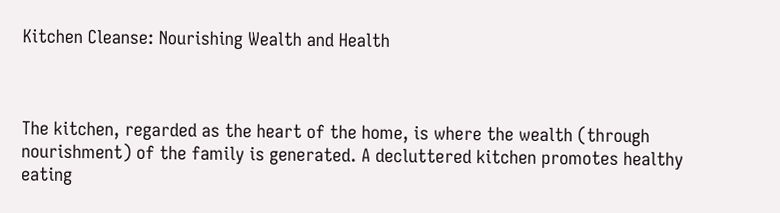Kitchen Cleanse: Nourishing Wealth and Health



The kitchen, regarded as the heart of the home, is where the wealth (through nourishment) of the family is generated. A decluttered kitchen promotes healthy eating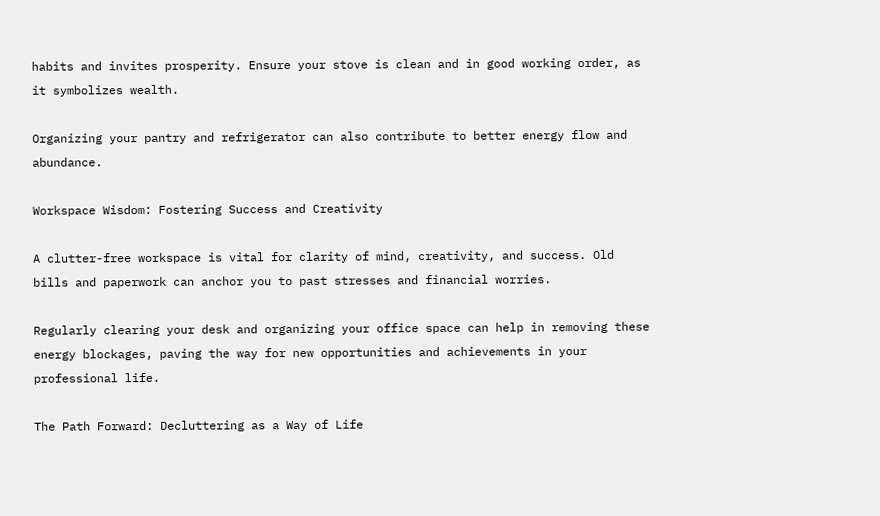habits and invites prosperity. Ensure your stove is clean and in good working order, as it symbolizes wealth.

Organizing your pantry and refrigerator can also contribute to better energy flow and abundance.

Workspace Wisdom: Fostering Success and Creativity

A clutter-free workspace is vital for clarity of mind, creativity, and success. Old bills and paperwork can anchor you to past stresses and financial worries.

Regularly clearing your desk and organizing your office space can help in removing these energy blockages, paving the way for new opportunities and achievements in your professional life.

The Path Forward: Decluttering as a Way of Life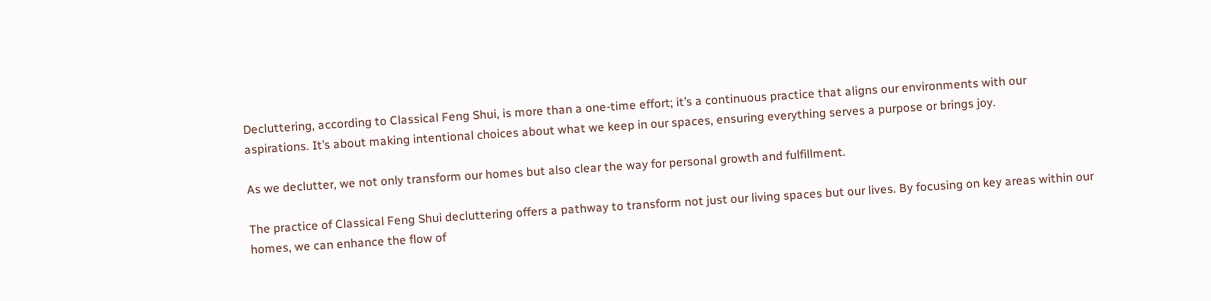Decluttering, according to Classical Feng Shui, is more than a one-time effort; it’s a continuous practice that aligns our environments with our aspirations. It’s about making intentional choices about what we keep in our spaces, ensuring everything serves a purpose or brings joy.

As we declutter, we not only transform our homes but also clear the way for personal growth and fulfillment.

The practice of Classical Feng Shui decluttering offers a pathway to transform not just our living spaces but our lives. By focusing on key areas within our homes, we can enhance the flow of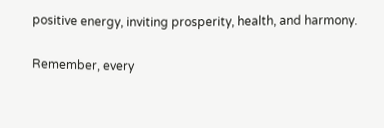positive energy, inviting prosperity, health, and harmony.

Remember, every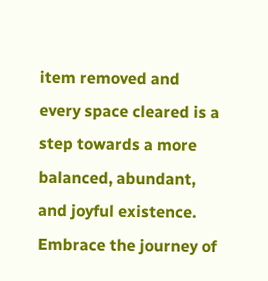item removed and every space cleared is a step towards a more balanced, abundant, and joyful existence. Embrace the journey of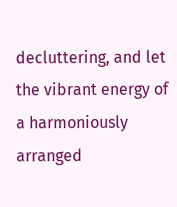decluttering, and let the vibrant energy of a harmoniously arranged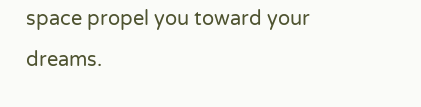space propel you toward your dreams.